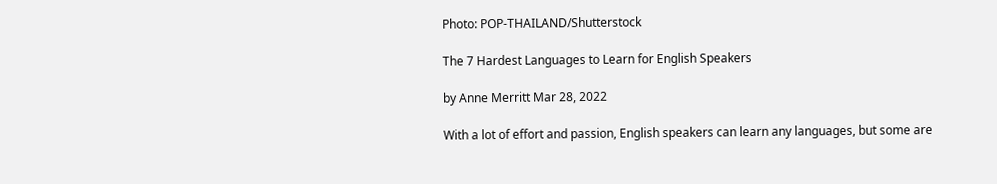Photo: POP-THAILAND/Shutterstock

The 7 Hardest Languages to Learn for English Speakers

by Anne Merritt Mar 28, 2022

With a lot of effort and passion, English speakers can learn any languages, but some are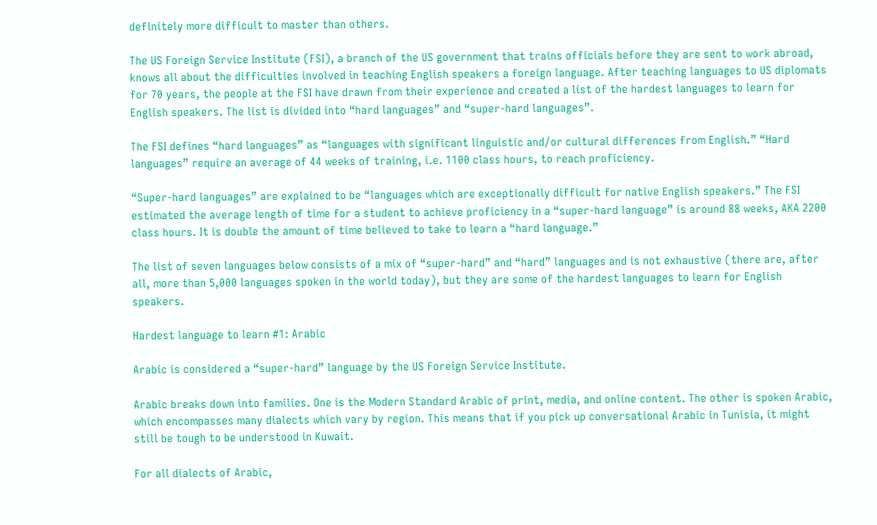definitely more difficult to master than others.

The US Foreign Service Institute (FSI), a branch of the US government that trains officials before they are sent to work abroad, knows all about the difficulties involved in teaching English speakers a foreign language. After teaching languages to US diplomats for 70 years, the people at the FSI have drawn from their experience and created a list of the hardest languages to learn for English speakers. The list is divided into “hard languages” and “super-hard languages”.

The FSI defines “hard languages” as “languages with significant linguistic and/or cultural differences from English.” “Hard languages” require an average of 44 weeks of training, i.e. 1100 class hours, to reach proficiency.

“Super-hard languages” are explained to be “languages which are exceptionally difficult for native English speakers.” The FSI estimated the average length of time for a student to achieve proficiency in a “super-hard language” is around 88 weeks, AKA 2200 class hours. It is double the amount of time believed to take to learn a “hard language.”

The list of seven languages below consists of a mix of “super-hard” and “hard” languages and is not exhaustive (there are, after all, more than 5,000 languages spoken in the world today), but they are some of the hardest languages to learn for English speakers.

Hardest language to learn #1: Arabic

Arabic is considered a “super-hard” language by the US Foreign Service Institute.

Arabic breaks down into families. One is the Modern Standard Arabic of print, media, and online content. The other is spoken Arabic, which encompasses many dialects which vary by region. This means that if you pick up conversational Arabic in Tunisia, it might still be tough to be understood in Kuwait.

For all dialects of Arabic,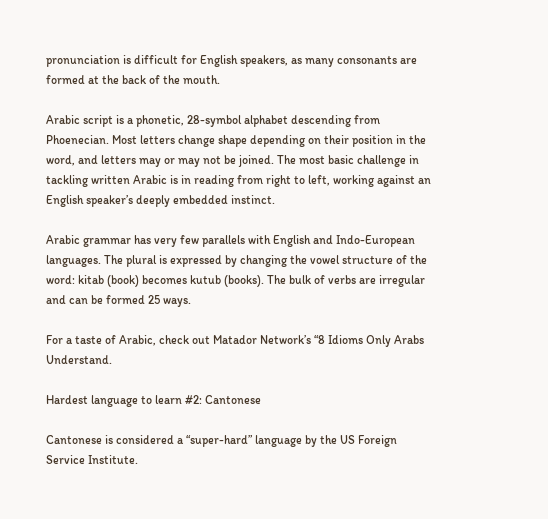pronunciation is difficult for English speakers, as many consonants are formed at the back of the mouth.

Arabic script is a phonetic, 28-symbol alphabet descending from Phoenecian. Most letters change shape depending on their position in the word, and letters may or may not be joined. The most basic challenge in tackling written Arabic is in reading from right to left, working against an English speaker’s deeply embedded instinct.

Arabic grammar has very few parallels with English and Indo-European languages. The plural is expressed by changing the vowel structure of the word: kitab (book) becomes kutub (books). The bulk of verbs are irregular and can be formed 25 ways.

For a taste of Arabic, check out Matador Network’s “8 Idioms Only Arabs Understand.

Hardest language to learn #2: Cantonese

Cantonese is considered a “super-hard” language by the US Foreign Service Institute.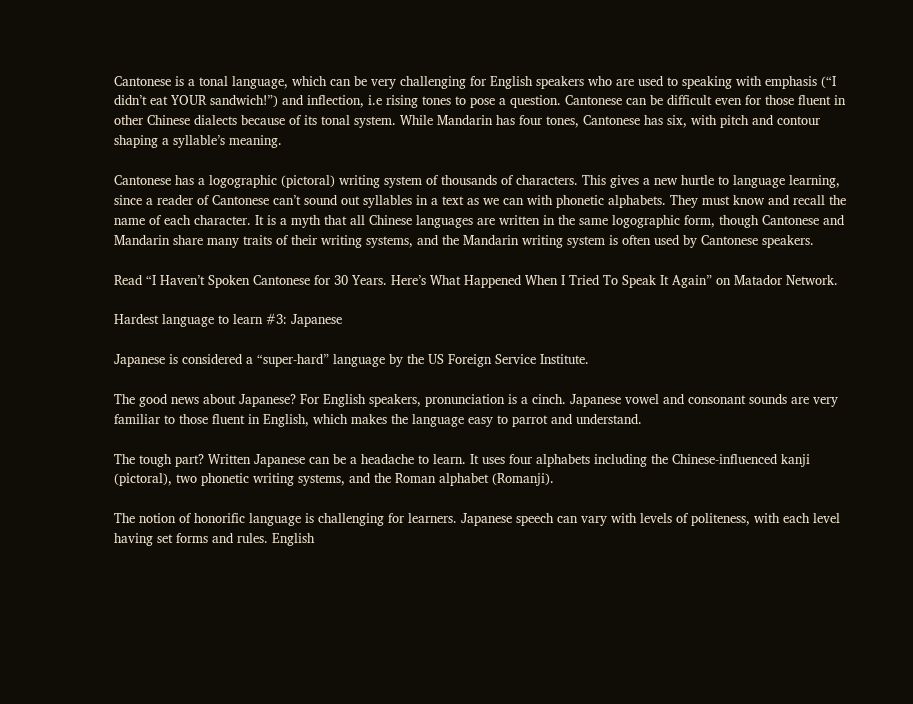Cantonese is a tonal language, which can be very challenging for English speakers who are used to speaking with emphasis (“I didn’t eat YOUR sandwich!”) and inflection, i.e rising tones to pose a question. Cantonese can be difficult even for those fluent in other Chinese dialects because of its tonal system. While Mandarin has four tones, Cantonese has six, with pitch and contour shaping a syllable’s meaning.

Cantonese has a logographic (pictoral) writing system of thousands of characters. This gives a new hurtle to language learning, since a reader of Cantonese can’t sound out syllables in a text as we can with phonetic alphabets. They must know and recall the name of each character. It is a myth that all Chinese languages are written in the same logographic form, though Cantonese and Mandarin share many traits of their writing systems, and the Mandarin writing system is often used by Cantonese speakers.

Read “I Haven’t Spoken Cantonese for 30 Years. Here’s What Happened When I Tried To Speak It Again” on Matador Network.

Hardest language to learn #3: Japanese

Japanese is considered a “super-hard” language by the US Foreign Service Institute.

The good news about Japanese? For English speakers, pronunciation is a cinch. Japanese vowel and consonant sounds are very familiar to those fluent in English, which makes the language easy to parrot and understand.

The tough part? Written Japanese can be a headache to learn. It uses four alphabets including the Chinese-influenced kanji (pictoral), two phonetic writing systems, and the Roman alphabet (Romanji).

The notion of honorific language is challenging for learners. Japanese speech can vary with levels of politeness, with each level having set forms and rules. English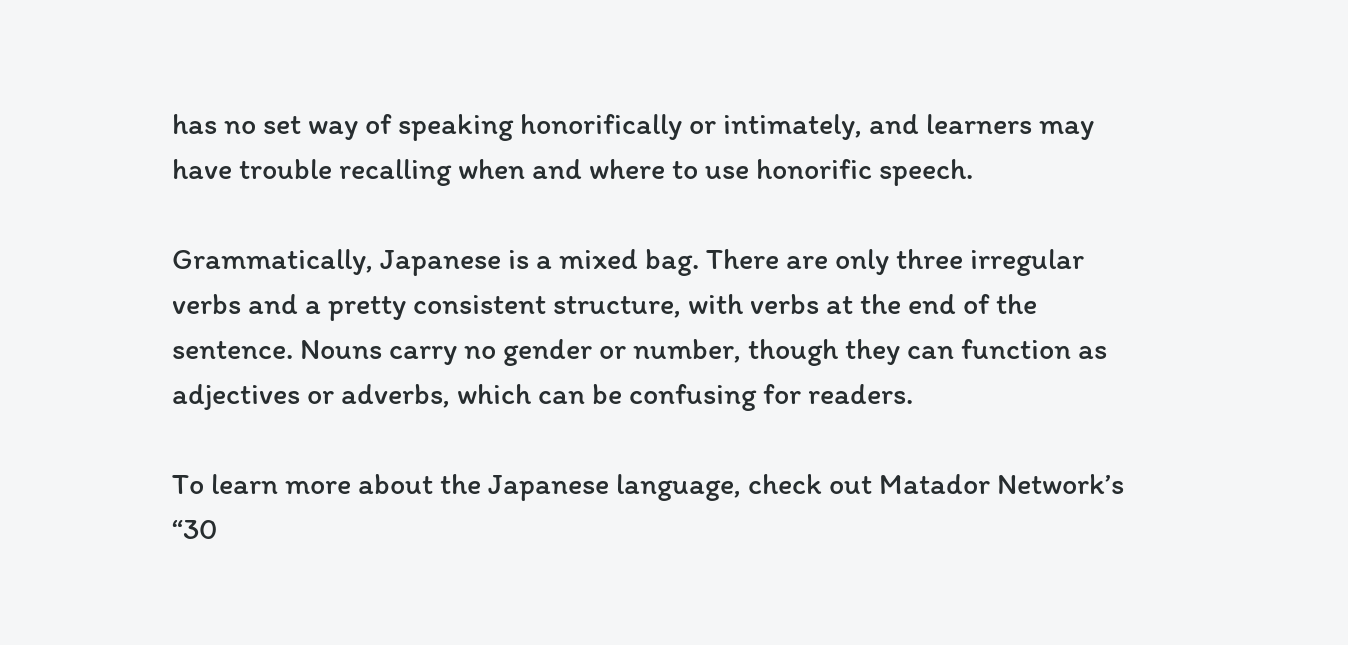has no set way of speaking honorifically or intimately, and learners may have trouble recalling when and where to use honorific speech.

Grammatically, Japanese is a mixed bag. There are only three irregular verbs and a pretty consistent structure, with verbs at the end of the sentence. Nouns carry no gender or number, though they can function as adjectives or adverbs, which can be confusing for readers.

To learn more about the Japanese language, check out Matador Network’s “30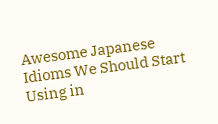Awesome Japanese Idioms We Should Start Using in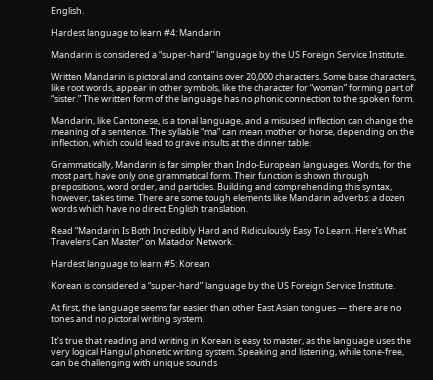English.

Hardest language to learn #4: Mandarin

Mandarin is considered a “super-hard” language by the US Foreign Service Institute.

Written Mandarin is pictoral and contains over 20,000 characters. Some base characters, like root words, appear in other symbols, like the character for “woman” forming part of “sister.” The written form of the language has no phonic connection to the spoken form.

Mandarin, like Cantonese, is a tonal language, and a misused inflection can change the meaning of a sentence. The syllable “ma” can mean mother or horse, depending on the inflection, which could lead to grave insults at the dinner table.

Grammatically, Mandarin is far simpler than Indo-European languages. Words, for the most part, have only one grammatical form. Their function is shown through prepositions, word order, and particles. Building and comprehending this syntax, however, takes time. There are some tough elements like Mandarin adverbs: a dozen words which have no direct English translation.

Read “Mandarin Is Both Incredibly Hard and Ridiculously Easy To Learn. Here’s What Travelers Can Master” on Matador Network.

Hardest language to learn #5: Korean

Korean is considered a “super-hard” language by the US Foreign Service Institute.

At first, the language seems far easier than other East Asian tongues — there are no tones and no pictoral writing system.

It’s true that reading and writing in Korean is easy to master, as the language uses the very logical Hangul phonetic writing system. Speaking and listening, while tone-free, can be challenging with unique sounds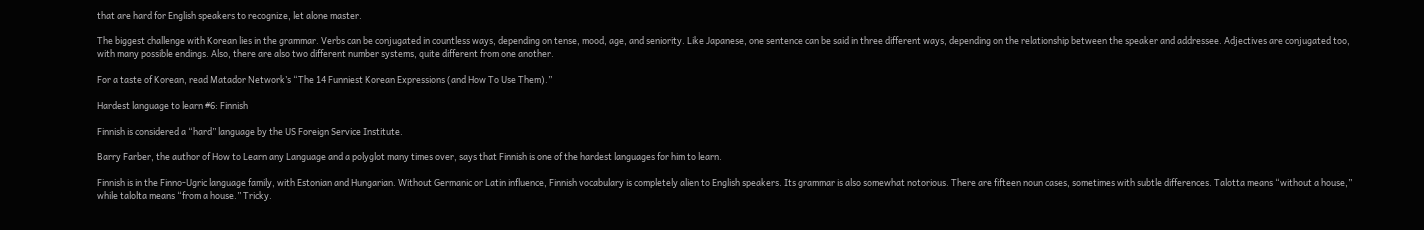that are hard for English speakers to recognize, let alone master.

The biggest challenge with Korean lies in the grammar. Verbs can be conjugated in countless ways, depending on tense, mood, age, and seniority. Like Japanese, one sentence can be said in three different ways, depending on the relationship between the speaker and addressee. Adjectives are conjugated too, with many possible endings. Also, there are also two different number systems, quite different from one another.

For a taste of Korean, read Matador Network’s “The 14 Funniest Korean Expressions (and How To Use Them).”

Hardest language to learn #6: Finnish

Finnish is considered a “hard” language by the US Foreign Service Institute.

Barry Farber, the author of How to Learn any Language and a polyglot many times over, says that Finnish is one of the hardest languages for him to learn.

Finnish is in the Finno-Ugric language family, with Estonian and Hungarian. Without Germanic or Latin influence, Finnish vocabulary is completely alien to English speakers. Its grammar is also somewhat notorious. There are fifteen noun cases, sometimes with subtle differences. Talotta means “without a house,” while talolta means “from a house.” Tricky.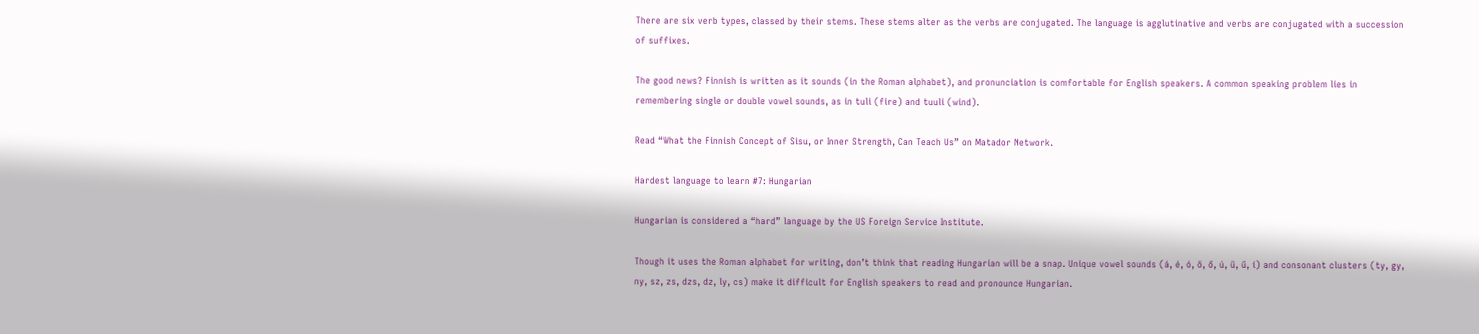There are six verb types, classed by their stems. These stems alter as the verbs are conjugated. The language is agglutinative and verbs are conjugated with a succession of suffixes.

The good news? Finnish is written as it sounds (in the Roman alphabet), and pronunciation is comfortable for English speakers. A common speaking problem lies in remembering single or double vowel sounds, as in tuli (fire) and tuuli (wind).

Read “What the Finnish Concept of Sisu, or Inner Strength, Can Teach Us” on Matador Network.

Hardest language to learn #7: Hungarian

Hungarian is considered a “hard” language by the US Foreign Service Institute.

Though it uses the Roman alphabet for writing, don’t think that reading Hungarian will be a snap. Unique vowel sounds (á, é, ó, ö, ő, ú, ü, ű, í) and consonant clusters (ty, gy, ny, sz, zs, dzs, dz, ly, cs) make it difficult for English speakers to read and pronounce Hungarian.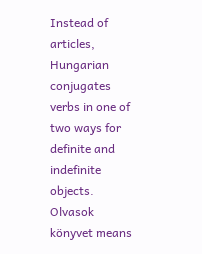Instead of articles, Hungarian conjugates verbs in one of two ways for definite and indefinite objects. Olvasok könyvet means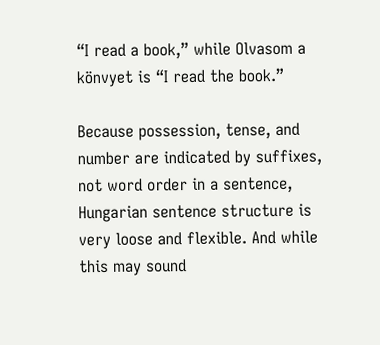“I read a book,” while Olvasom a könvyet is “I read the book.”

Because possession, tense, and number are indicated by suffixes, not word order in a sentence, Hungarian sentence structure is very loose and flexible. And while this may sound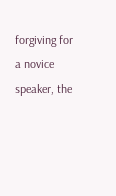forgiving for a novice speaker, the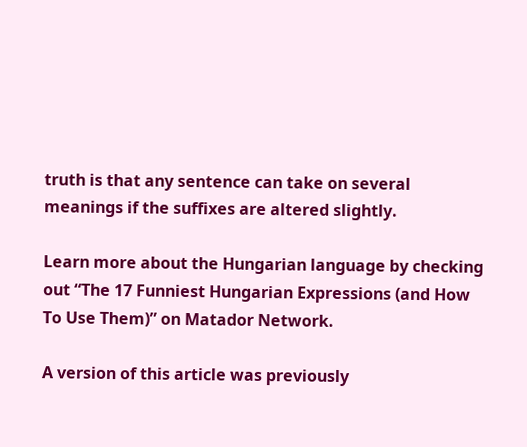truth is that any sentence can take on several meanings if the suffixes are altered slightly.

Learn more about the Hungarian language by checking out “The 17 Funniest Hungarian Expressions (and How To Use Them)” on Matador Network.

A version of this article was previously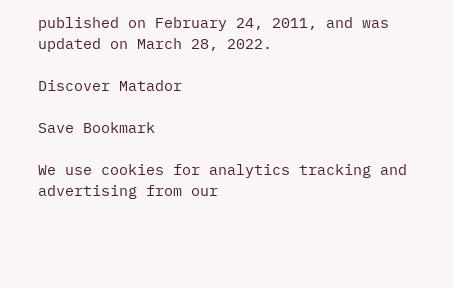published on February 24, 2011, and was updated on March 28, 2022.

Discover Matador

Save Bookmark

We use cookies for analytics tracking and advertising from our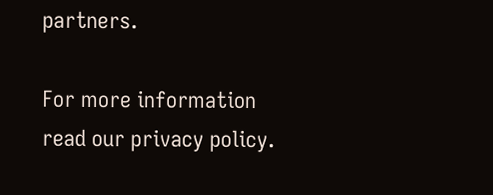partners.

For more information read our privacy policy.